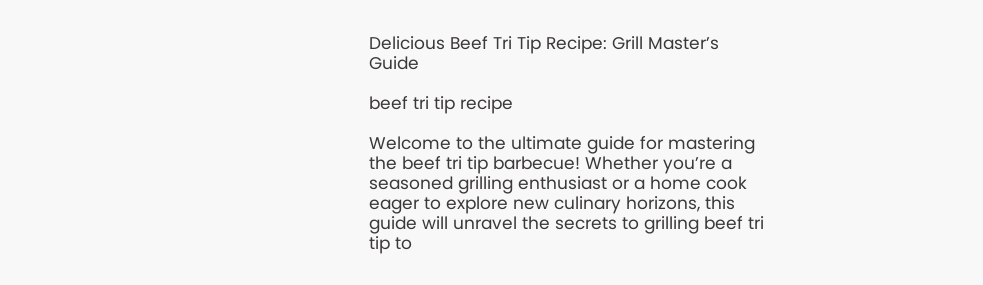Delicious Beef Tri Tip Recipe: Grill Master’s Guide

beef tri tip recipe

Welcome to the ultimate guide for mastering the beef tri tip barbecue! Whether you’re a seasoned grilling enthusiast or a home cook eager to explore new culinary horizons, this guide will unravel the secrets to grilling beef tri tip to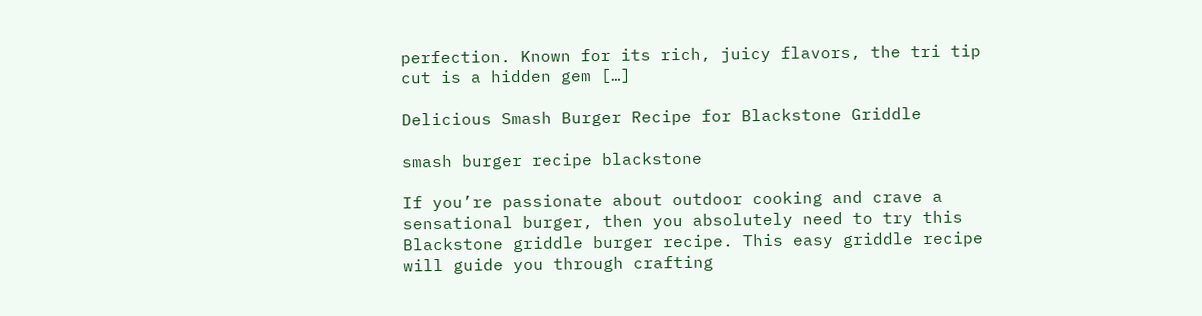perfection. Known for its rich, juicy flavors, the tri tip cut is a hidden gem […]

Delicious Smash Burger Recipe for Blackstone Griddle

smash burger recipe blackstone

If you’re passionate about outdoor cooking and crave a sensational burger, then you absolutely need to try this Blackstone griddle burger recipe. This easy griddle recipe will guide you through crafting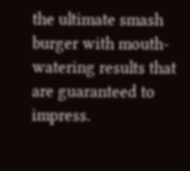the ultimate smash burger with mouth-watering results that are guaranteed to impress.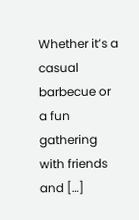Whether it’s a casual barbecue or a fun gathering with friends and […]